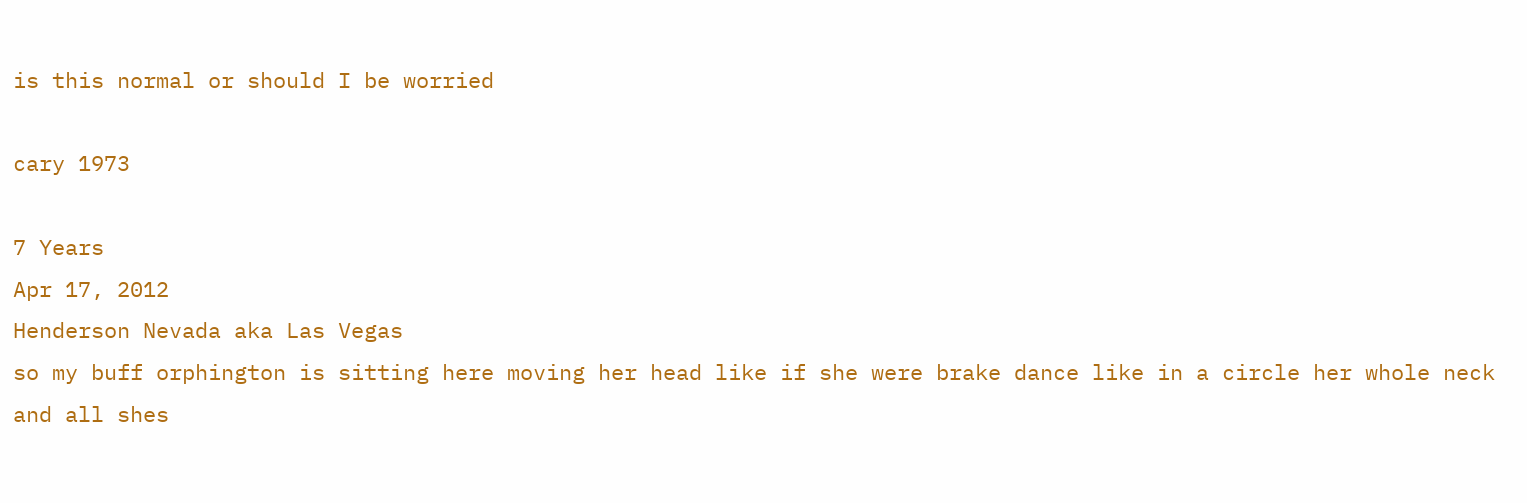is this normal or should I be worried

cary 1973

7 Years
Apr 17, 2012
Henderson Nevada aka Las Vegas
so my buff orphington is sitting here moving her head like if she were brake dance like in a circle her whole neck and all shes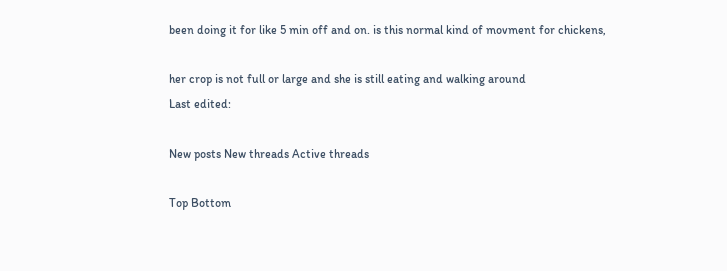been doing it for like 5 min off and on. is this normal kind of movment for chickens,

her crop is not full or large and she is still eating and walking around
Last edited:

New posts New threads Active threads

Top Bottom